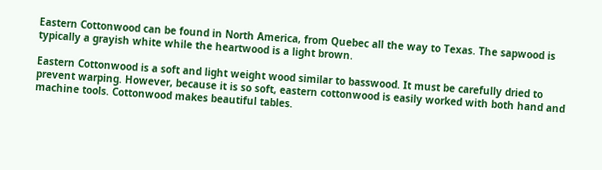Eastern Cottonwood can be found in North America, from Quebec all the way to Texas. The sapwood is typically a grayish white while the heartwood is a light brown.

Eastern Cottonwood is a soft and light weight wood similar to basswood. It must be carefully dried to prevent warping. However, because it is so soft, eastern cottonwood is easily worked with both hand and machine tools. Cottonwood makes beautiful tables.